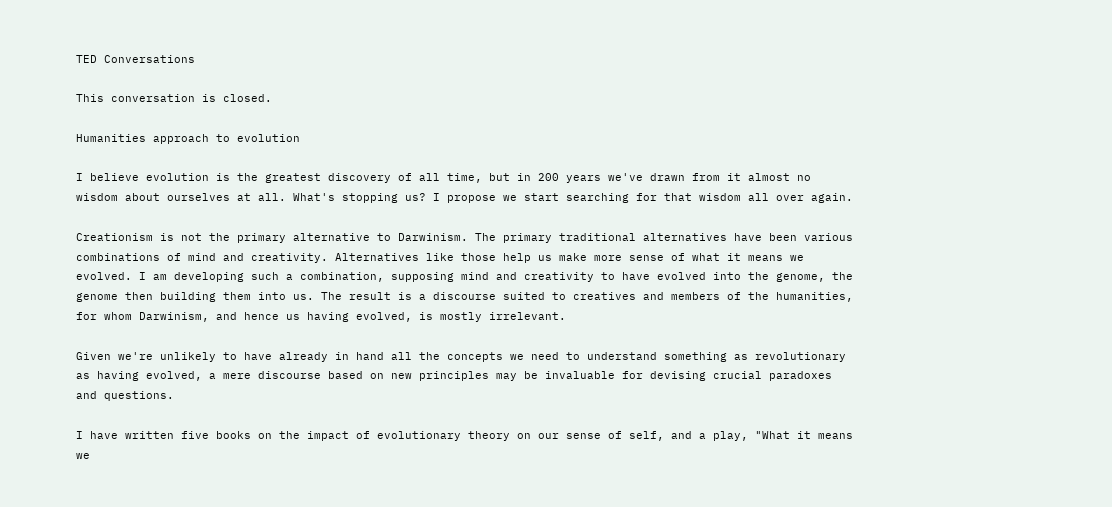TED Conversations

This conversation is closed.

Humanities approach to evolution

I believe evolution is the greatest discovery of all time, but in 200 years we've drawn from it almost no wisdom about ourselves at all. What's stopping us? I propose we start searching for that wisdom all over again.

Creationism is not the primary alternative to Darwinism. The primary traditional alternatives have been various combinations of mind and creativity. Alternatives like those help us make more sense of what it means we evolved. I am developing such a combination, supposing mind and creativity to have evolved into the genome, the genome then building them into us. The result is a discourse suited to creatives and members of the humanities, for whom Darwinism, and hence us having evolved, is mostly irrelevant.

Given we're unlikely to have already in hand all the concepts we need to understand something as revolutionary as having evolved, a mere discourse based on new principles may be invaluable for devising crucial paradoxes and questions.

I have written five books on the impact of evolutionary theory on our sense of self, and a play, "What it means we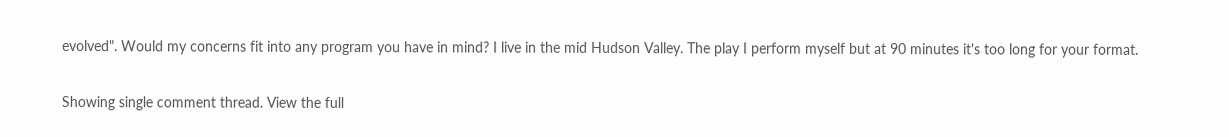evolved". Would my concerns fit into any program you have in mind? I live in the mid Hudson Valley. The play I perform myself but at 90 minutes it's too long for your format.


Showing single comment thread. View the full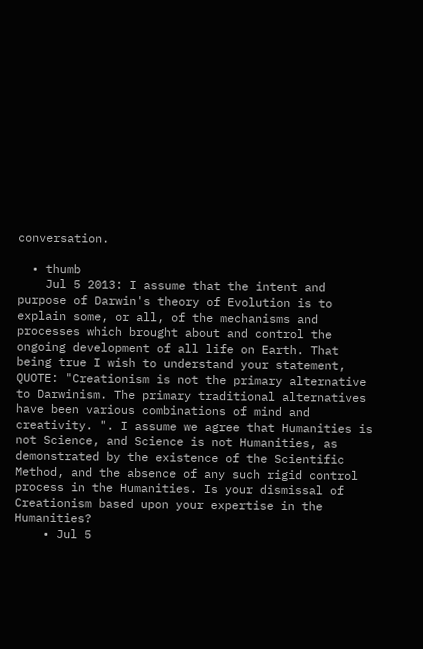conversation.

  • thumb
    Jul 5 2013: I assume that the intent and purpose of Darwin's theory of Evolution is to explain some, or all, of the mechanisms and processes which brought about and control the ongoing development of all life on Earth. That being true I wish to understand your statement, QUOTE: "Creationism is not the primary alternative to Darwinism. The primary traditional alternatives have been various combinations of mind and creativity. ". I assume we agree that Humanities is not Science, and Science is not Humanities, as demonstrated by the existence of the Scientific Method, and the absence of any such rigid control process in the Humanities. Is your dismissal of Creationism based upon your expertise in the Humanities?
    • Jul 5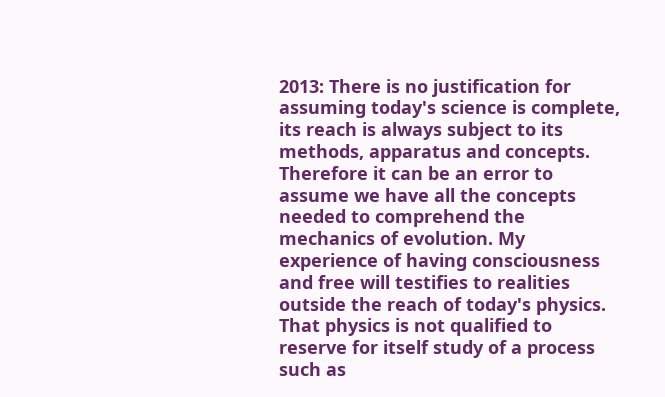2013: There is no justification for assuming today's science is complete, its reach is always subject to its methods, apparatus and concepts. Therefore it can be an error to assume we have all the concepts needed to comprehend the mechanics of evolution. My experience of having consciousness and free will testifies to realities outside the reach of today's physics. That physics is not qualified to reserve for itself study of a process such as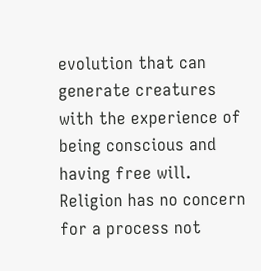evolution that can generate creatures with the experience of being conscious and having free will. Religion has no concern for a process not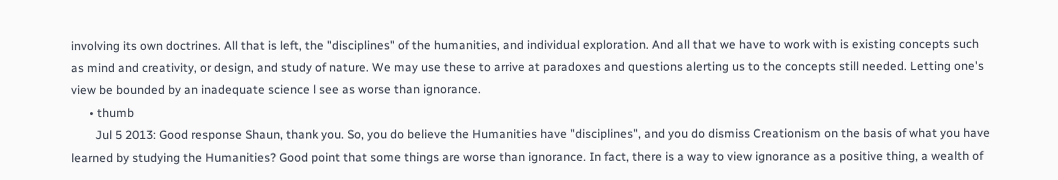involving its own doctrines. All that is left, the "disciplines" of the humanities, and individual exploration. And all that we have to work with is existing concepts such as mind and creativity, or design, and study of nature. We may use these to arrive at paradoxes and questions alerting us to the concepts still needed. Letting one's view be bounded by an inadequate science l see as worse than ignorance.
      • thumb
        Jul 5 2013: Good response Shaun, thank you. So, you do believe the Humanities have "disciplines", and you do dismiss Creationism on the basis of what you have learned by studying the Humanities? Good point that some things are worse than ignorance. In fact, there is a way to view ignorance as a positive thing, a wealth of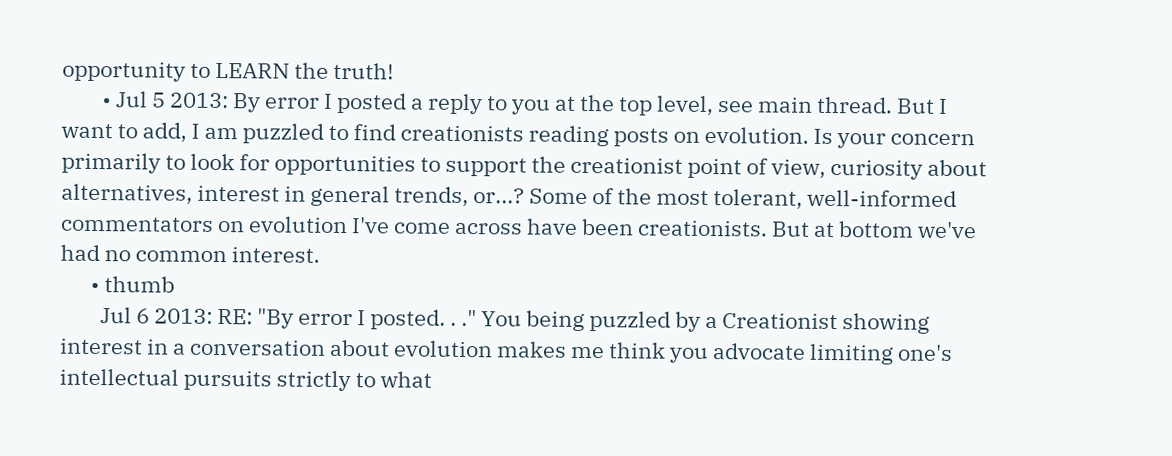opportunity to LEARN the truth!
        • Jul 5 2013: By error I posted a reply to you at the top level, see main thread. But I want to add, I am puzzled to find creationists reading posts on evolution. Is your concern primarily to look for opportunities to support the creationist point of view, curiosity about alternatives, interest in general trends, or...? Some of the most tolerant, well-informed commentators on evolution I've come across have been creationists. But at bottom we've had no common interest.
      • thumb
        Jul 6 2013: RE: "By error I posted. . ." You being puzzled by a Creationist showing interest in a conversation about evolution makes me think you advocate limiting one's intellectual pursuits strictly to what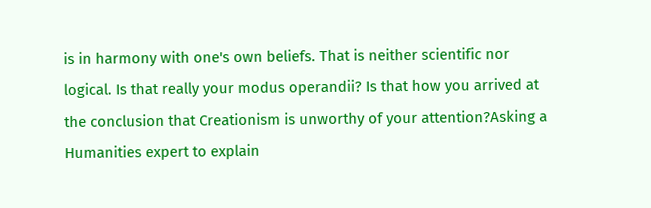is in harmony with one's own beliefs. That is neither scientific nor logical. Is that really your modus operandii? Is that how you arrived at the conclusion that Creationism is unworthy of your attention?Asking a Humanities expert to explain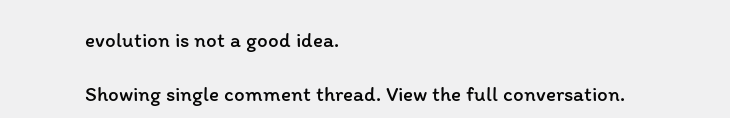evolution is not a good idea.

Showing single comment thread. View the full conversation.